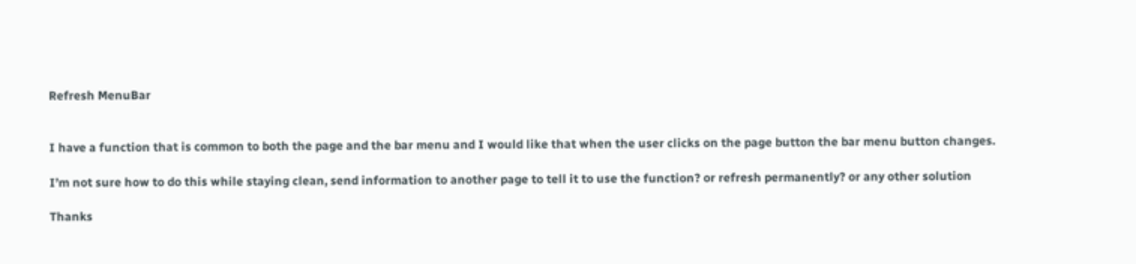Refresh MenuBar


I have a function that is common to both the page and the bar menu and I would like that when the user clicks on the page button the bar menu button changes.

I’m not sure how to do this while staying clean, send information to another page to tell it to use the function? or refresh permanently? or any other solution

Thanks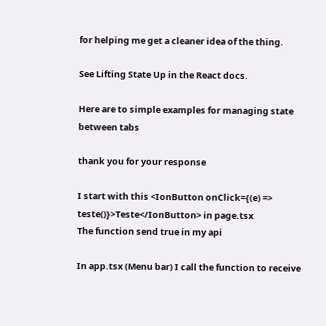for helping me get a cleaner idea of the thing.

See Lifting State Up in the React docs.

Here are to simple examples for managing state between tabs

thank you for your response

I start with this <IonButton onClick={(e) => teste()}>Teste</IonButton> in page.tsx
The function send true in my api

In app.tsx (Menu bar) I call the function to receive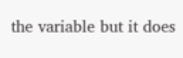the variable but it does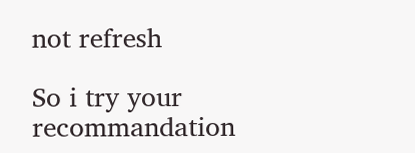not refresh

So i try your recommandation